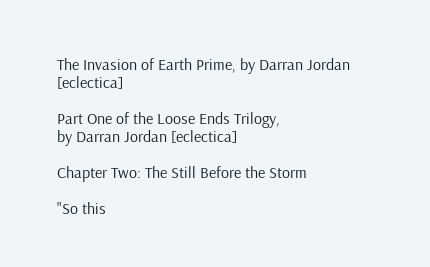The Invasion of Earth Prime, by Darran Jordan [eclectica]

Part One of the Loose Ends Trilogy,
by Darran Jordan [eclectica]

Chapter Two: The Still Before the Storm

"So this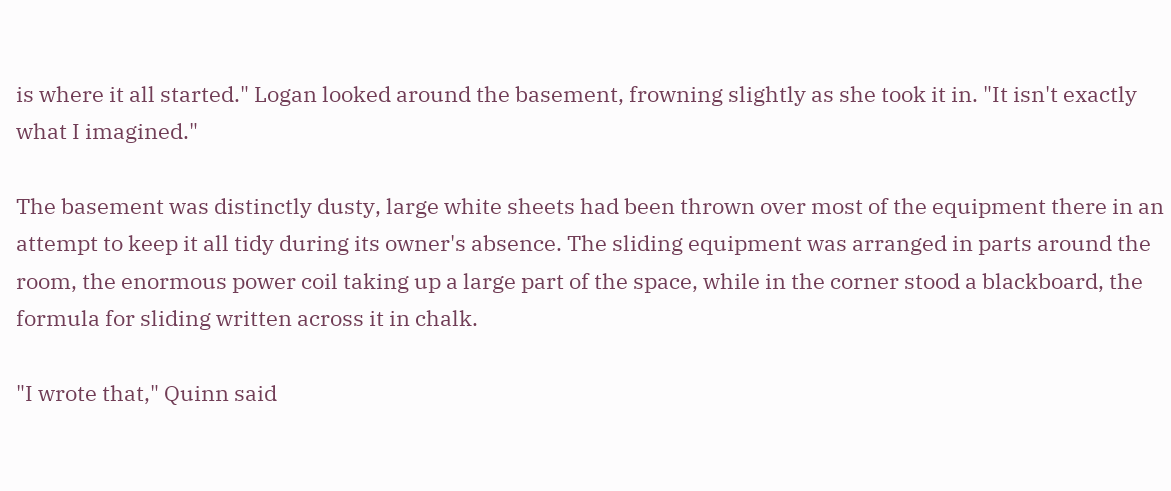is where it all started." Logan looked around the basement, frowning slightly as she took it in. "It isn't exactly what I imagined."

The basement was distinctly dusty, large white sheets had been thrown over most of the equipment there in an attempt to keep it all tidy during its owner's absence. The sliding equipment was arranged in parts around the room, the enormous power coil taking up a large part of the space, while in the corner stood a blackboard, the formula for sliding written across it in chalk.

"I wrote that," Quinn said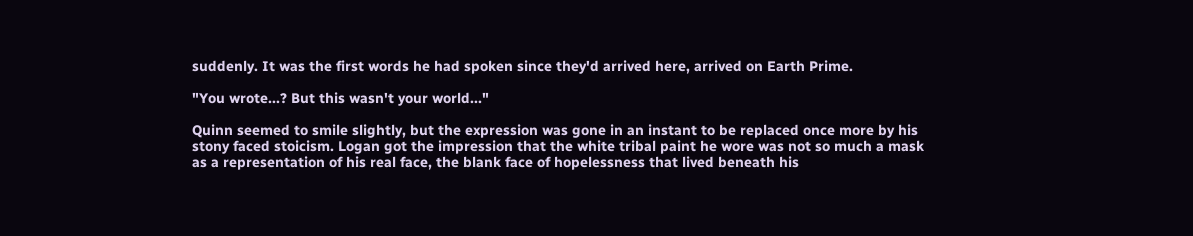suddenly. It was the first words he had spoken since they'd arrived here, arrived on Earth Prime.

"You wrote...? But this wasn't your world..."

Quinn seemed to smile slightly, but the expression was gone in an instant to be replaced once more by his stony faced stoicism. Logan got the impression that the white tribal paint he wore was not so much a mask as a representation of his real face, the blank face of hopelessness that lived beneath his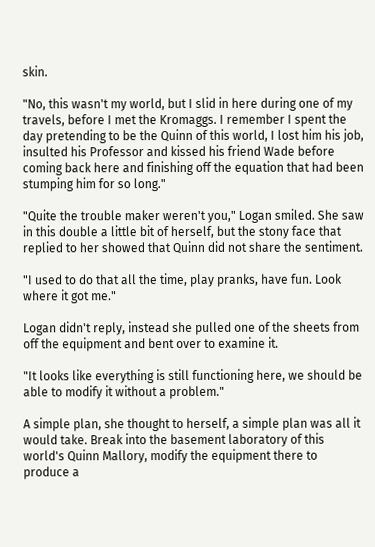skin.

"No, this wasn't my world, but I slid in here during one of my travels, before I met the Kromaggs. I remember I spent the day pretending to be the Quinn of this world, I lost him his job, insulted his Professor and kissed his friend Wade before coming back here and finishing off the equation that had been stumping him for so long."

"Quite the trouble maker weren't you," Logan smiled. She saw in this double a little bit of herself, but the stony face that replied to her showed that Quinn did not share the sentiment.

"I used to do that all the time, play pranks, have fun. Look where it got me."

Logan didn't reply, instead she pulled one of the sheets from off the equipment and bent over to examine it.

"It looks like everything is still functioning here, we should be able to modify it without a problem."

A simple plan, she thought to herself, a simple plan was all it would take. Break into the basement laboratory of this world's Quinn Mallory, modify the equipment there to produce a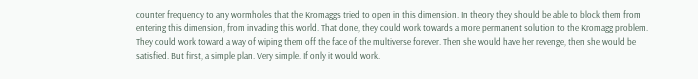counter frequency to any wormholes that the Kromaggs tried to open in this dimension. In theory they should be able to block them from entering this dimension, from invading this world. That done, they could work towards a more permanent solution to the Kromagg problem. They could work toward a way of wiping them off the face of the multiverse forever. Then she would have her revenge, then she would be satisfied. But first, a simple plan. Very simple. If only it would work.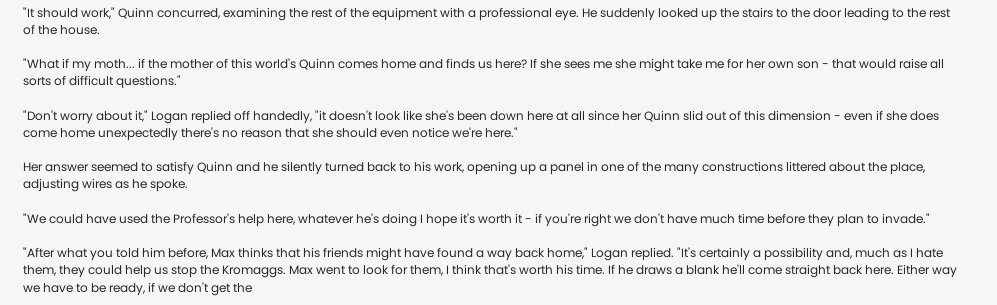"It should work," Quinn concurred, examining the rest of the equipment with a professional eye. He suddenly looked up the stairs to the door leading to the rest of the house.

"What if my moth... if the mother of this world's Quinn comes home and finds us here? If she sees me she might take me for her own son - that would raise all sorts of difficult questions."

"Don't worry about it," Logan replied off handedly, "it doesn't look like she's been down here at all since her Quinn slid out of this dimension - even if she does come home unexpectedly there's no reason that she should even notice we're here."

Her answer seemed to satisfy Quinn and he silently turned back to his work, opening up a panel in one of the many constructions littered about the place, adjusting wires as he spoke.

"We could have used the Professor's help here, whatever he's doing I hope it's worth it - if you're right we don't have much time before they plan to invade."

"After what you told him before, Max thinks that his friends might have found a way back home," Logan replied. "It's certainly a possibility and, much as I hate them, they could help us stop the Kromaggs. Max went to look for them, I think that's worth his time. If he draws a blank he'll come straight back here. Either way we have to be ready, if we don't get the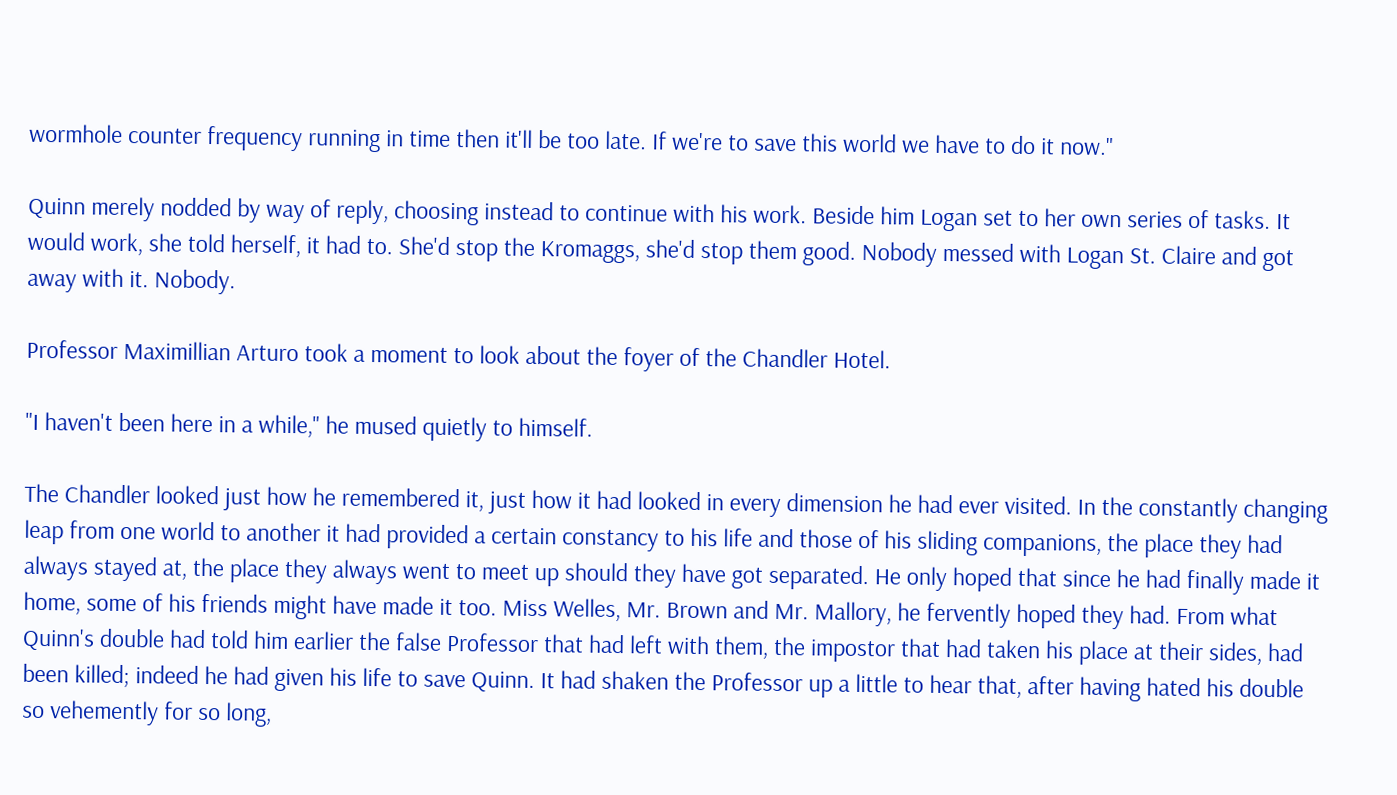wormhole counter frequency running in time then it'll be too late. If we're to save this world we have to do it now."

Quinn merely nodded by way of reply, choosing instead to continue with his work. Beside him Logan set to her own series of tasks. It would work, she told herself, it had to. She'd stop the Kromaggs, she'd stop them good. Nobody messed with Logan St. Claire and got away with it. Nobody.

Professor Maximillian Arturo took a moment to look about the foyer of the Chandler Hotel.

"I haven't been here in a while," he mused quietly to himself.

The Chandler looked just how he remembered it, just how it had looked in every dimension he had ever visited. In the constantly changing leap from one world to another it had provided a certain constancy to his life and those of his sliding companions, the place they had always stayed at, the place they always went to meet up should they have got separated. He only hoped that since he had finally made it home, some of his friends might have made it too. Miss Welles, Mr. Brown and Mr. Mallory, he fervently hoped they had. From what Quinn's double had told him earlier the false Professor that had left with them, the impostor that had taken his place at their sides, had been killed; indeed he had given his life to save Quinn. It had shaken the Professor up a little to hear that, after having hated his double so vehemently for so long,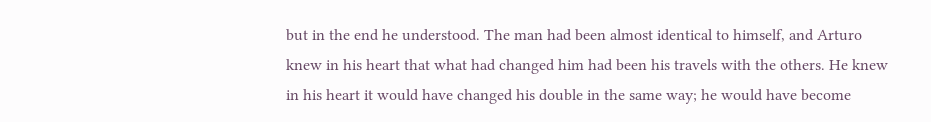but in the end he understood. The man had been almost identical to himself, and Arturo knew in his heart that what had changed him had been his travels with the others. He knew in his heart it would have changed his double in the same way; he would have become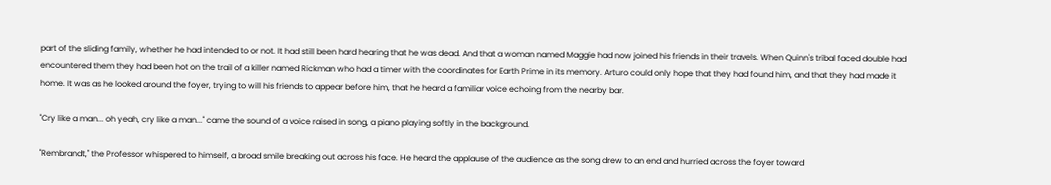part of the sliding family, whether he had intended to or not. It had still been hard hearing that he was dead. And that a woman named Maggie had now joined his friends in their travels. When Quinn's tribal faced double had encountered them they had been hot on the trail of a killer named Rickman who had a timer with the coordinates for Earth Prime in its memory. Arturo could only hope that they had found him, and that they had made it home. It was as he looked around the foyer, trying to will his friends to appear before him, that he heard a familiar voice echoing from the nearby bar.

"Cry like a man... oh yeah, cry like a man..." came the sound of a voice raised in song, a piano playing softly in the background.

"Rembrandt," the Professor whispered to himself, a broad smile breaking out across his face. He heard the applause of the audience as the song drew to an end and hurried across the foyer toward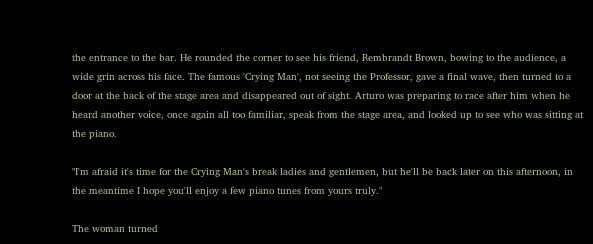the entrance to the bar. He rounded the corner to see his friend, Rembrandt Brown, bowing to the audience, a wide grin across his face. The famous 'Crying Man', not seeing the Professor, gave a final wave, then turned to a door at the back of the stage area and disappeared out of sight. Arturo was preparing to race after him when he heard another voice, once again all too familiar, speak from the stage area, and looked up to see who was sitting at the piano.

"I'm afraid it's time for the Crying Man's break ladies and gentlemen, but he'll be back later on this afternoon, in the meantime I hope you'll enjoy a few piano tunes from yours truly."

The woman turned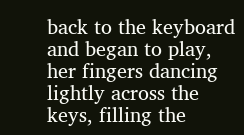back to the keyboard and began to play, her fingers dancing lightly across the keys, filling the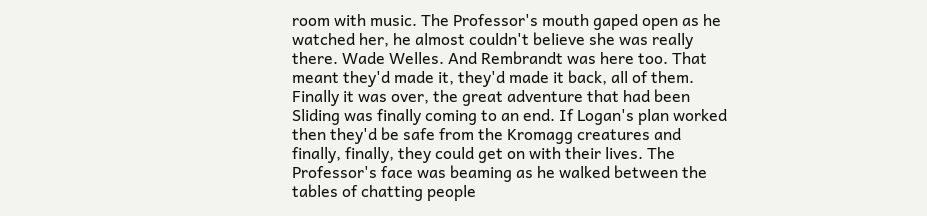room with music. The Professor's mouth gaped open as he watched her, he almost couldn't believe she was really there. Wade Welles. And Rembrandt was here too. That meant they'd made it, they'd made it back, all of them. Finally it was over, the great adventure that had been Sliding was finally coming to an end. If Logan's plan worked then they'd be safe from the Kromagg creatures and finally, finally, they could get on with their lives. The Professor's face was beaming as he walked between the tables of chatting people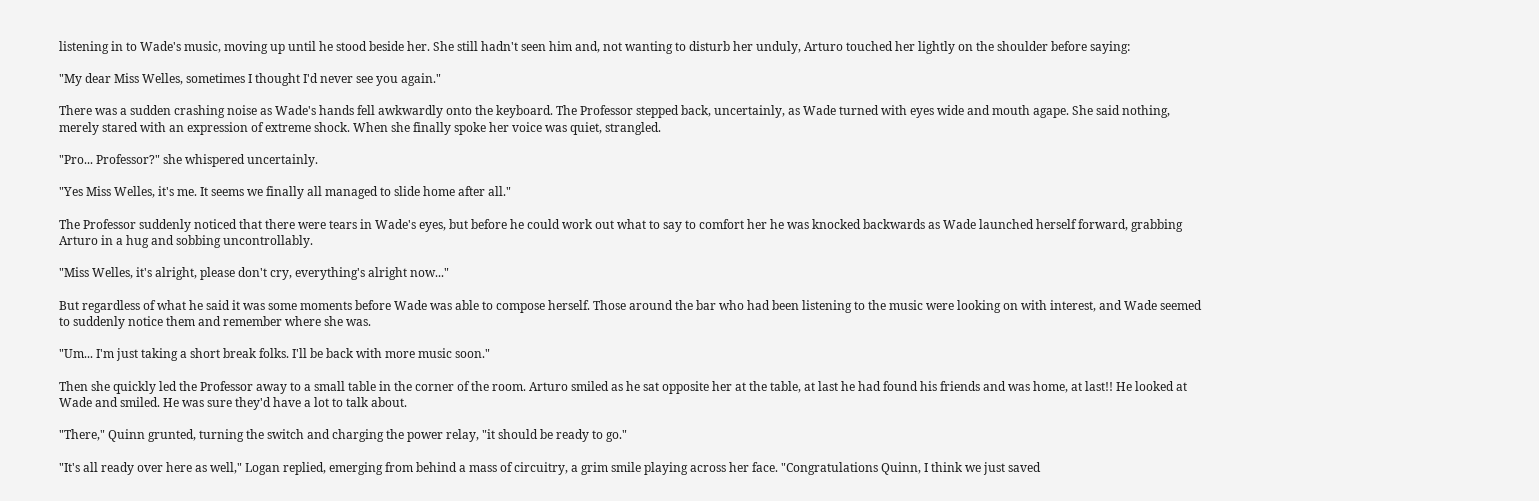listening in to Wade's music, moving up until he stood beside her. She still hadn't seen him and, not wanting to disturb her unduly, Arturo touched her lightly on the shoulder before saying:

"My dear Miss Welles, sometimes I thought I'd never see you again."

There was a sudden crashing noise as Wade's hands fell awkwardly onto the keyboard. The Professor stepped back, uncertainly, as Wade turned with eyes wide and mouth agape. She said nothing, merely stared with an expression of extreme shock. When she finally spoke her voice was quiet, strangled.

"Pro... Professor?" she whispered uncertainly.

"Yes Miss Welles, it's me. It seems we finally all managed to slide home after all."

The Professor suddenly noticed that there were tears in Wade's eyes, but before he could work out what to say to comfort her he was knocked backwards as Wade launched herself forward, grabbing Arturo in a hug and sobbing uncontrollably.

"Miss Welles, it's alright, please don't cry, everything's alright now..."

But regardless of what he said it was some moments before Wade was able to compose herself. Those around the bar who had been listening to the music were looking on with interest, and Wade seemed to suddenly notice them and remember where she was.

"Um... I'm just taking a short break folks. I'll be back with more music soon."

Then she quickly led the Professor away to a small table in the corner of the room. Arturo smiled as he sat opposite her at the table, at last he had found his friends and was home, at last!! He looked at Wade and smiled. He was sure they'd have a lot to talk about.

"There," Quinn grunted, turning the switch and charging the power relay, "it should be ready to go."

"It's all ready over here as well," Logan replied, emerging from behind a mass of circuitry, a grim smile playing across her face. "Congratulations Quinn, I think we just saved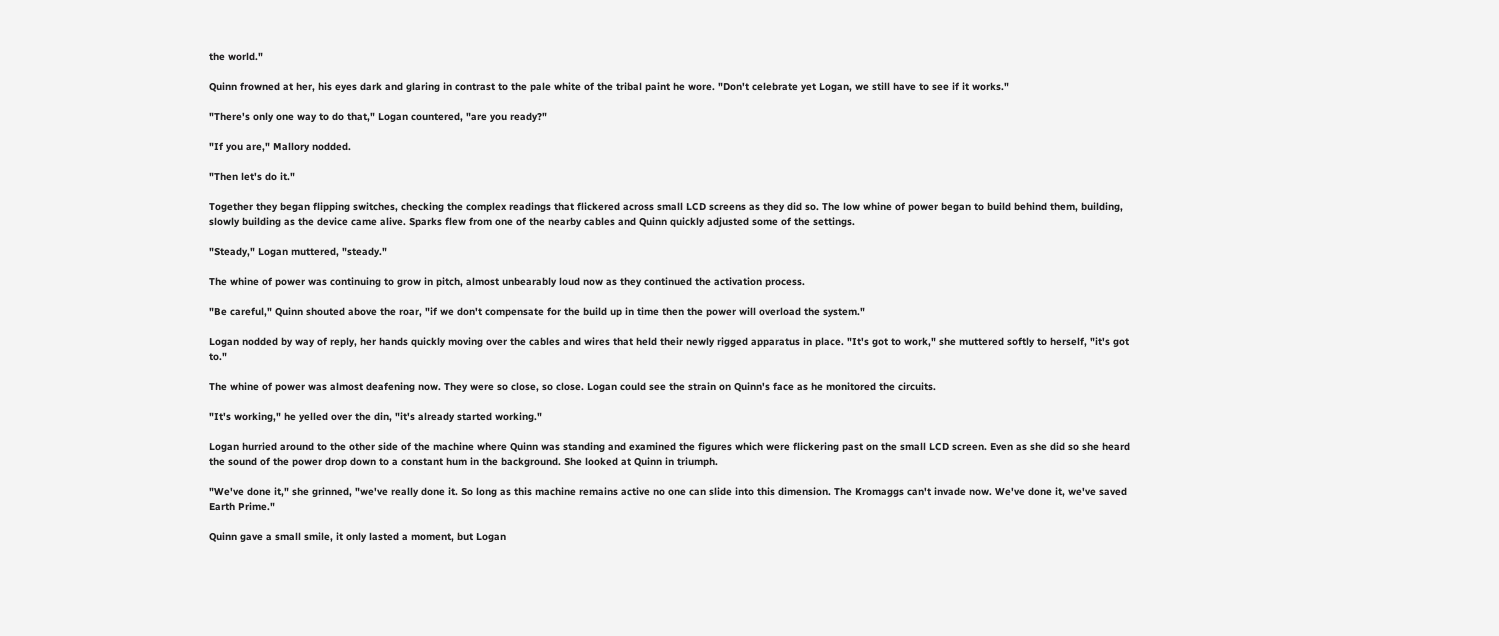the world."

Quinn frowned at her, his eyes dark and glaring in contrast to the pale white of the tribal paint he wore. "Don't celebrate yet Logan, we still have to see if it works."

"There's only one way to do that," Logan countered, "are you ready?"

"If you are," Mallory nodded.

"Then let's do it."

Together they began flipping switches, checking the complex readings that flickered across small LCD screens as they did so. The low whine of power began to build behind them, building, slowly building as the device came alive. Sparks flew from one of the nearby cables and Quinn quickly adjusted some of the settings.

"Steady," Logan muttered, "steady."

The whine of power was continuing to grow in pitch, almost unbearably loud now as they continued the activation process.

"Be careful," Quinn shouted above the roar, "if we don't compensate for the build up in time then the power will overload the system."

Logan nodded by way of reply, her hands quickly moving over the cables and wires that held their newly rigged apparatus in place. "It's got to work," she muttered softly to herself, "it's got to."

The whine of power was almost deafening now. They were so close, so close. Logan could see the strain on Quinn's face as he monitored the circuits.

"It's working," he yelled over the din, "it's already started working."

Logan hurried around to the other side of the machine where Quinn was standing and examined the figures which were flickering past on the small LCD screen. Even as she did so she heard the sound of the power drop down to a constant hum in the background. She looked at Quinn in triumph.

"We've done it," she grinned, "we've really done it. So long as this machine remains active no one can slide into this dimension. The Kromaggs can't invade now. We've done it, we've saved Earth Prime."

Quinn gave a small smile, it only lasted a moment, but Logan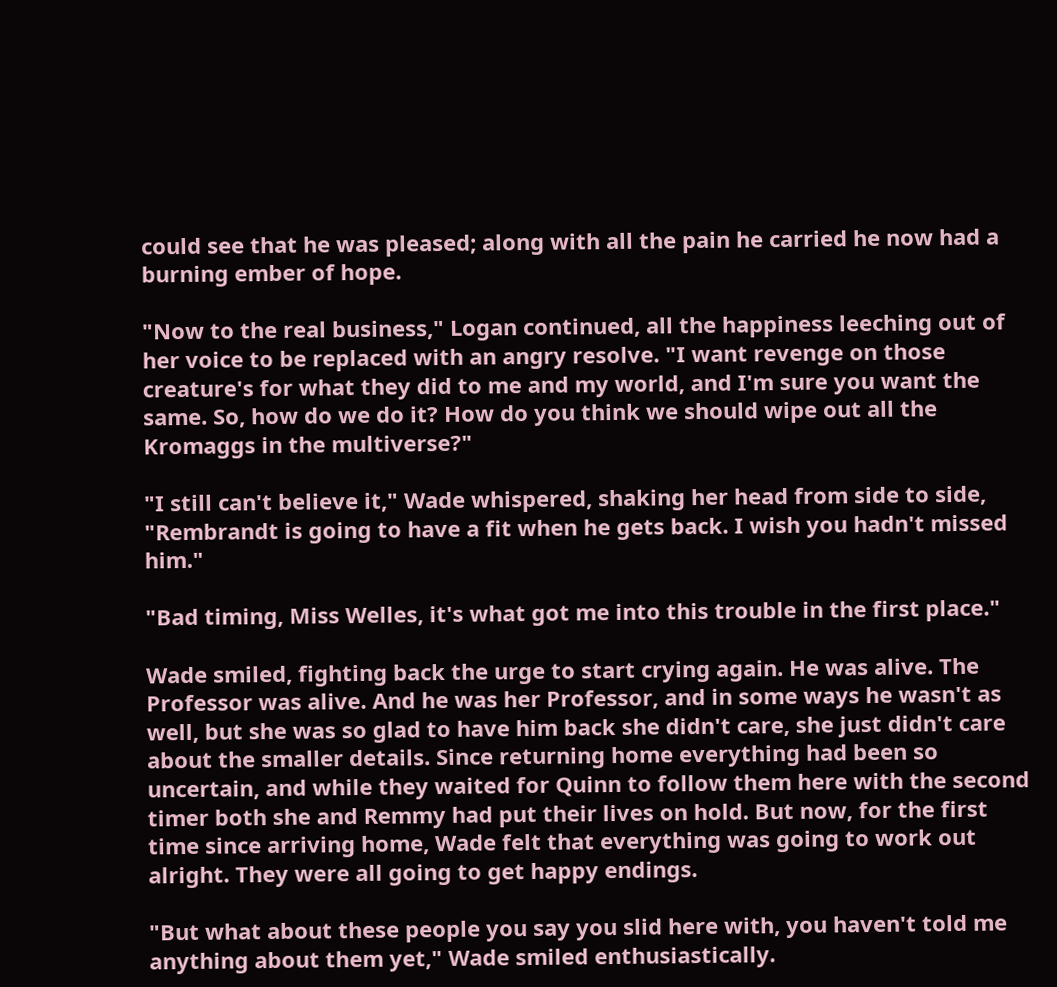could see that he was pleased; along with all the pain he carried he now had a burning ember of hope.

"Now to the real business," Logan continued, all the happiness leeching out of her voice to be replaced with an angry resolve. "I want revenge on those creature's for what they did to me and my world, and I'm sure you want the same. So, how do we do it? How do you think we should wipe out all the Kromaggs in the multiverse?"

"I still can't believe it," Wade whispered, shaking her head from side to side, "Rembrandt is going to have a fit when he gets back. I wish you hadn't missed him."

"Bad timing, Miss Welles, it's what got me into this trouble in the first place."

Wade smiled, fighting back the urge to start crying again. He was alive. The Professor was alive. And he was her Professor, and in some ways he wasn't as well, but she was so glad to have him back she didn't care, she just didn't care about the smaller details. Since returning home everything had been so uncertain, and while they waited for Quinn to follow them here with the second timer both she and Remmy had put their lives on hold. But now, for the first time since arriving home, Wade felt that everything was going to work out alright. They were all going to get happy endings.

"But what about these people you say you slid here with, you haven't told me anything about them yet," Wade smiled enthusiastically.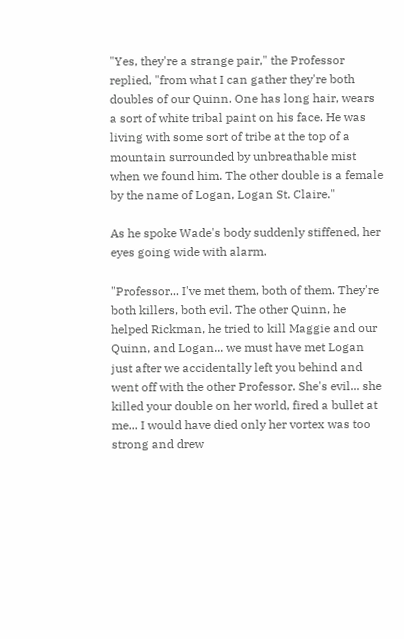"Yes, they're a strange pair," the Professor replied, "from what I can gather they're both doubles of our Quinn. One has long hair, wears a sort of white tribal paint on his face. He was living with some sort of tribe at the top of a mountain surrounded by unbreathable mist when we found him. The other double is a female by the name of Logan, Logan St. Claire."

As he spoke Wade's body suddenly stiffened, her eyes going wide with alarm.

"Professor... I've met them, both of them. They're both killers, both evil. The other Quinn, he helped Rickman, he tried to kill Maggie and our Quinn, and Logan... we must have met Logan just after we accidentally left you behind and went off with the other Professor. She's evil... she killed your double on her world, fired a bullet at me... I would have died only her vortex was too strong and drew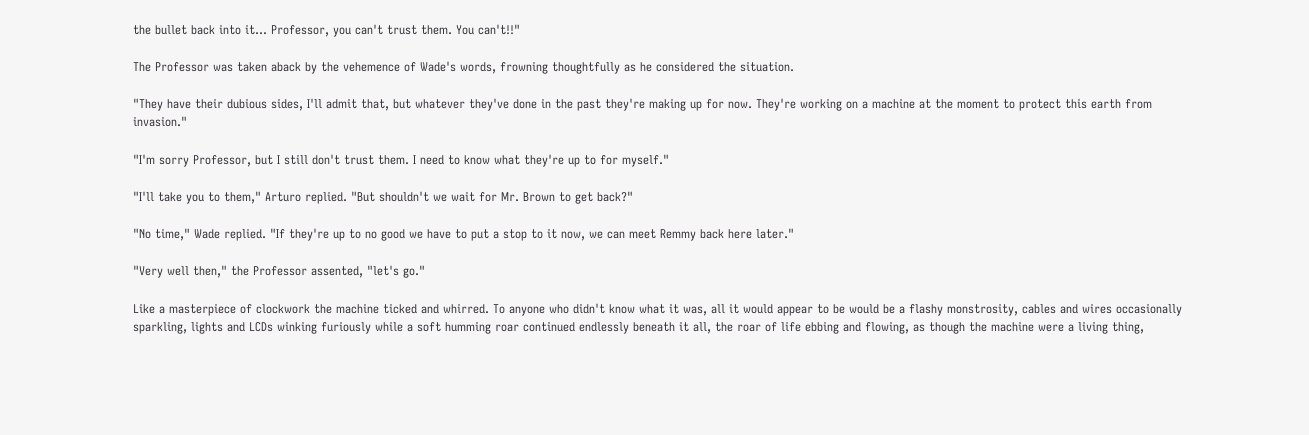the bullet back into it... Professor, you can't trust them. You can't!!"

The Professor was taken aback by the vehemence of Wade's words, frowning thoughtfully as he considered the situation.

"They have their dubious sides, I'll admit that, but whatever they've done in the past they're making up for now. They're working on a machine at the moment to protect this earth from invasion."

"I'm sorry Professor, but I still don't trust them. I need to know what they're up to for myself."

"I'll take you to them," Arturo replied. "But shouldn't we wait for Mr. Brown to get back?"

"No time," Wade replied. "If they're up to no good we have to put a stop to it now, we can meet Remmy back here later."

"Very well then," the Professor assented, "let's go."

Like a masterpiece of clockwork the machine ticked and whirred. To anyone who didn't know what it was, all it would appear to be would be a flashy monstrosity, cables and wires occasionally sparkling, lights and LCDs winking furiously while a soft humming roar continued endlessly beneath it all, the roar of life ebbing and flowing, as though the machine were a living thing,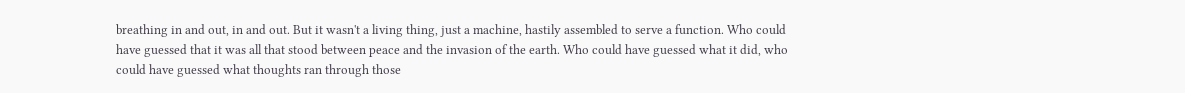breathing in and out, in and out. But it wasn't a living thing, just a machine, hastily assembled to serve a function. Who could have guessed that it was all that stood between peace and the invasion of the earth. Who could have guessed what it did, who could have guessed what thoughts ran through those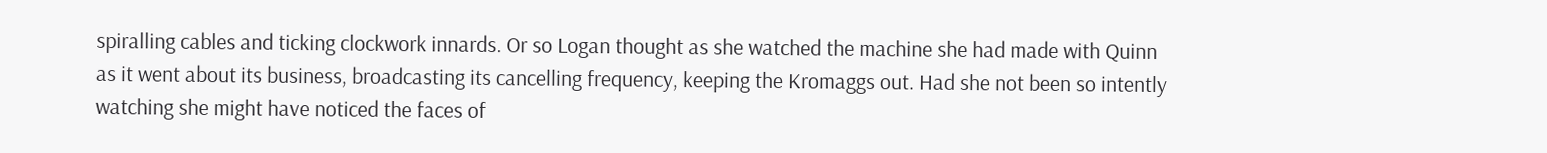spiralling cables and ticking clockwork innards. Or so Logan thought as she watched the machine she had made with Quinn as it went about its business, broadcasting its cancelling frequency, keeping the Kromaggs out. Had she not been so intently watching she might have noticed the faces of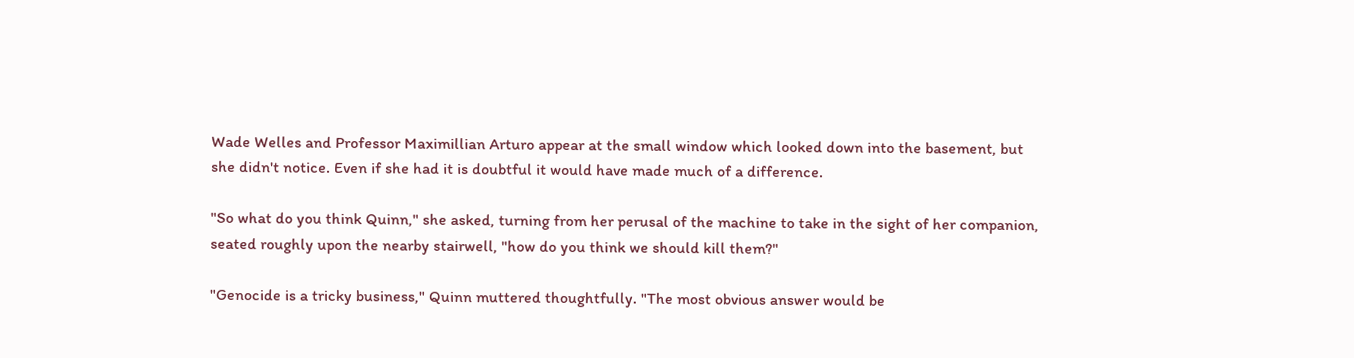Wade Welles and Professor Maximillian Arturo appear at the small window which looked down into the basement, but she didn't notice. Even if she had it is doubtful it would have made much of a difference.

"So what do you think Quinn," she asked, turning from her perusal of the machine to take in the sight of her companion, seated roughly upon the nearby stairwell, "how do you think we should kill them?"

"Genocide is a tricky business," Quinn muttered thoughtfully. "The most obvious answer would be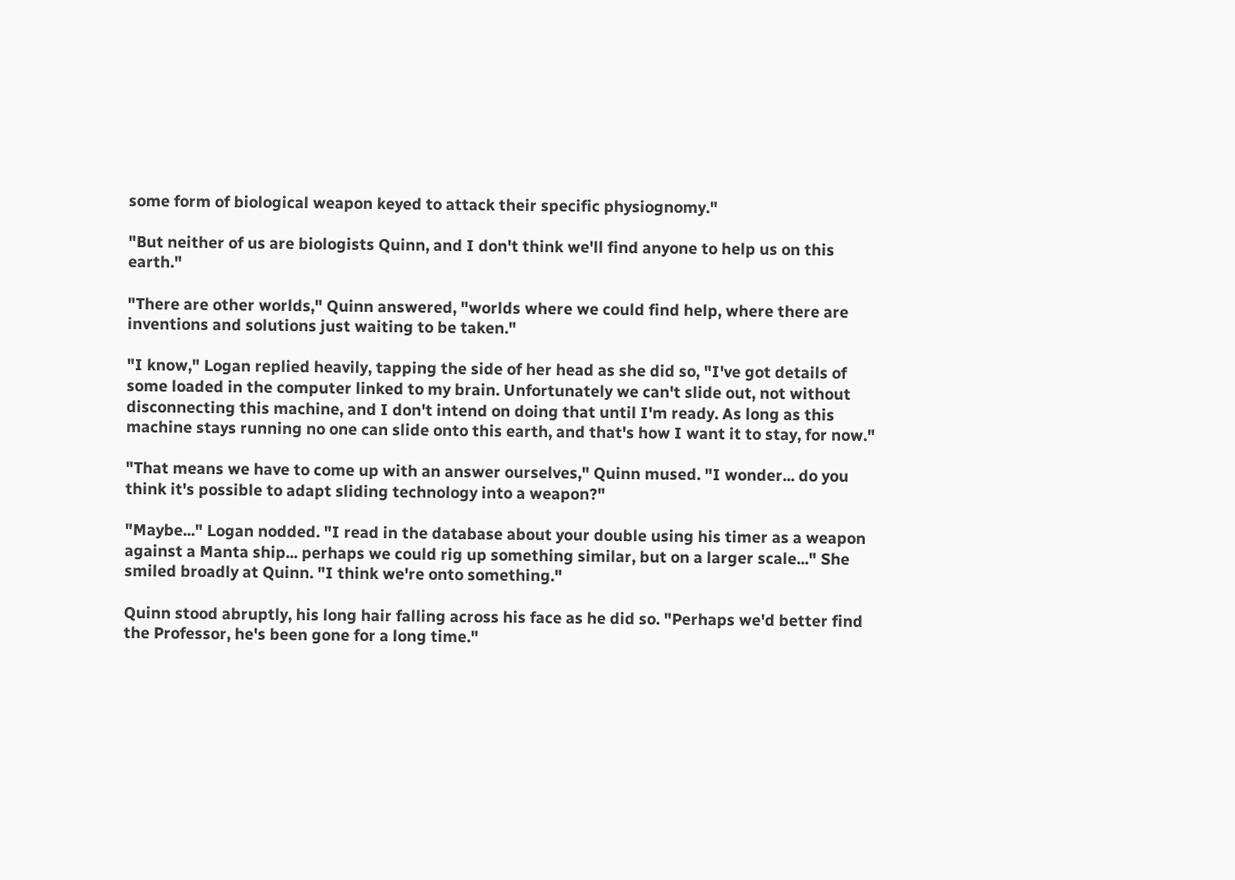some form of biological weapon keyed to attack their specific physiognomy."

"But neither of us are biologists Quinn, and I don't think we'll find anyone to help us on this earth."

"There are other worlds," Quinn answered, "worlds where we could find help, where there are inventions and solutions just waiting to be taken."

"I know," Logan replied heavily, tapping the side of her head as she did so, "I've got details of some loaded in the computer linked to my brain. Unfortunately we can't slide out, not without disconnecting this machine, and I don't intend on doing that until I'm ready. As long as this machine stays running no one can slide onto this earth, and that's how I want it to stay, for now."

"That means we have to come up with an answer ourselves," Quinn mused. "I wonder... do you think it's possible to adapt sliding technology into a weapon?"

"Maybe..." Logan nodded. "I read in the database about your double using his timer as a weapon against a Manta ship... perhaps we could rig up something similar, but on a larger scale..." She smiled broadly at Quinn. "I think we're onto something."

Quinn stood abruptly, his long hair falling across his face as he did so. "Perhaps we'd better find the Professor, he's been gone for a long time."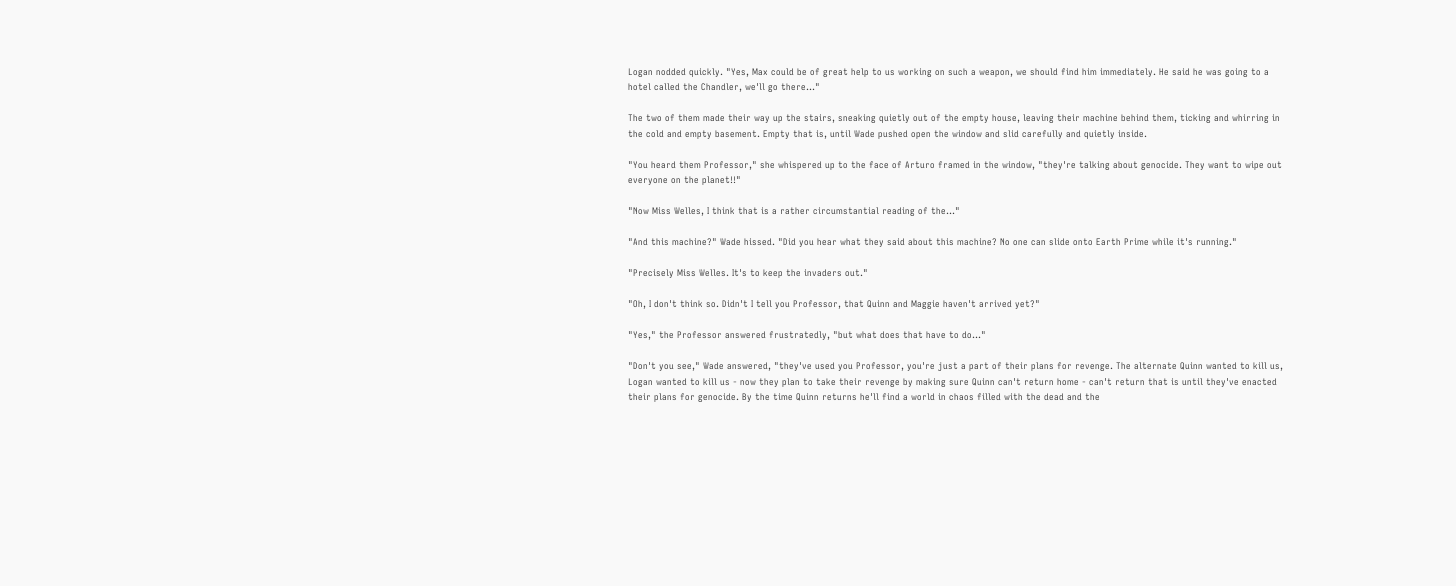Logan nodded quickly. "Yes, Max could be of great help to us working on such a weapon, we should find him immediately. He said he was going to a hotel called the Chandler, we'll go there..."

The two of them made their way up the stairs, sneaking quietly out of the empty house, leaving their machine behind them, ticking and whirring in the cold and empty basement. Empty that is, until Wade pushed open the window and slid carefully and quietly inside.

"You heard them Professor," she whispered up to the face of Arturo framed in the window, "they're talking about genocide. They want to wipe out everyone on the planet!!"

"Now Miss Welles, I think that is a rather circumstantial reading of the..."

"And this machine?" Wade hissed. "Did you hear what they said about this machine? No one can slide onto Earth Prime while it's running."

"Precisely Miss Welles. It's to keep the invaders out."

"Oh, I don't think so. Didn't I tell you Professor, that Quinn and Maggie haven't arrived yet?"

"Yes," the Professor answered frustratedly, "but what does that have to do..."

"Don't you see," Wade answered, "they've used you Professor, you're just a part of their plans for revenge. The alternate Quinn wanted to kill us, Logan wanted to kill us - now they plan to take their revenge by making sure Quinn can't return home - can't return that is until they've enacted their plans for genocide. By the time Quinn returns he'll find a world in chaos filled with the dead and the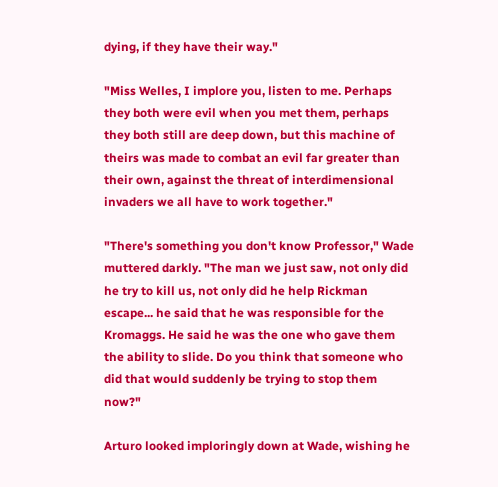dying, if they have their way."

"Miss Welles, I implore you, listen to me. Perhaps they both were evil when you met them, perhaps they both still are deep down, but this machine of theirs was made to combat an evil far greater than their own, against the threat of interdimensional invaders we all have to work together."

"There's something you don't know Professor," Wade muttered darkly. "The man we just saw, not only did he try to kill us, not only did he help Rickman escape... he said that he was responsible for the Kromaggs. He said he was the one who gave them the ability to slide. Do you think that someone who did that would suddenly be trying to stop them now?"

Arturo looked imploringly down at Wade, wishing he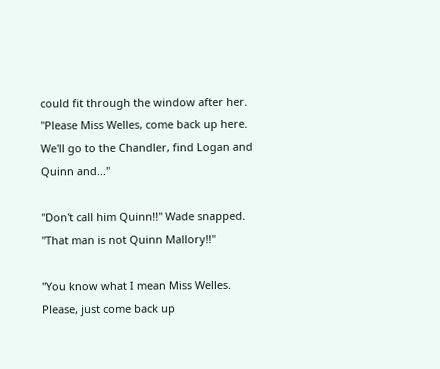could fit through the window after her. "Please Miss Welles, come back up here. We'll go to the Chandler, find Logan and Quinn and..."

"Don't call him Quinn!!" Wade snapped. "That man is not Quinn Mallory!!"

"You know what I mean Miss Welles. Please, just come back up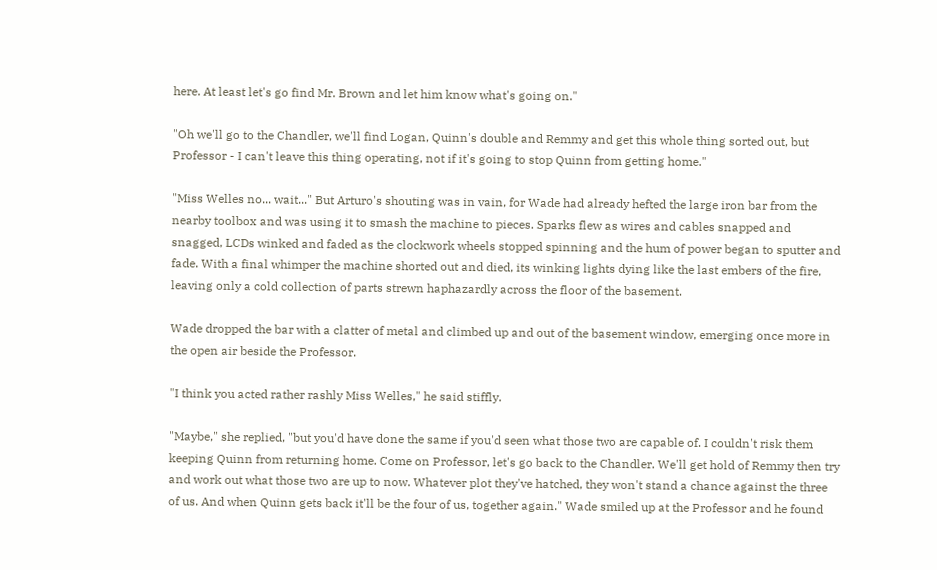here. At least let's go find Mr. Brown and let him know what's going on."

"Oh we'll go to the Chandler, we'll find Logan, Quinn's double and Remmy and get this whole thing sorted out, but Professor - I can't leave this thing operating, not if it's going to stop Quinn from getting home."

"Miss Welles no... wait..." But Arturo's shouting was in vain, for Wade had already hefted the large iron bar from the nearby toolbox and was using it to smash the machine to pieces. Sparks flew as wires and cables snapped and snagged, LCDs winked and faded as the clockwork wheels stopped spinning and the hum of power began to sputter and fade. With a final whimper the machine shorted out and died, its winking lights dying like the last embers of the fire, leaving only a cold collection of parts strewn haphazardly across the floor of the basement.

Wade dropped the bar with a clatter of metal and climbed up and out of the basement window, emerging once more in the open air beside the Professor.

"I think you acted rather rashly Miss Welles," he said stiffly.

"Maybe," she replied, "but you'd have done the same if you'd seen what those two are capable of. I couldn't risk them keeping Quinn from returning home. Come on Professor, let's go back to the Chandler. We'll get hold of Remmy then try and work out what those two are up to now. Whatever plot they've hatched, they won't stand a chance against the three of us. And when Quinn gets back it'll be the four of us, together again." Wade smiled up at the Professor and he found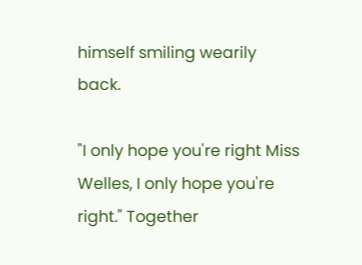himself smiling wearily back.

"I only hope you're right Miss Welles, I only hope you're right." Together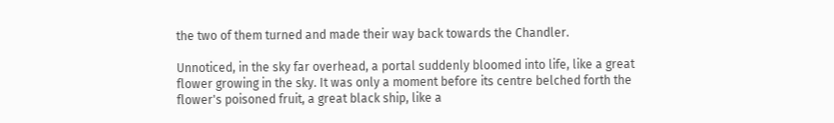the two of them turned and made their way back towards the Chandler.

Unnoticed, in the sky far overhead, a portal suddenly bloomed into life, like a great flower growing in the sky. It was only a moment before its centre belched forth the flower's poisoned fruit, a great black ship, like a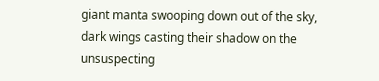giant manta swooping down out of the sky, dark wings casting their shadow on the unsuspecting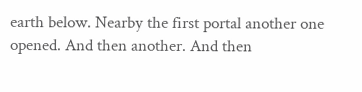earth below. Nearby the first portal another one opened. And then another. And then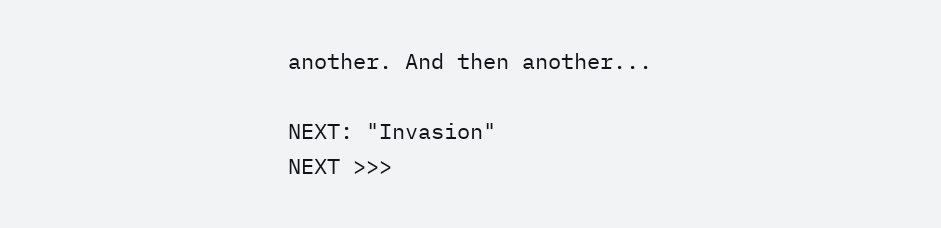another. And then another...

NEXT: "Invasion"
NEXT >>>